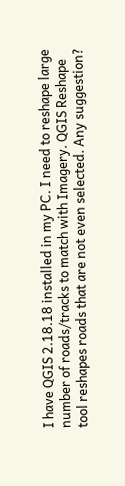I have QGIS 2.18.18 installed in my PC. I need to reshape large number of roads/tracks to match with Imagery. QGIS Reshape tool reshapes roads that are not even selected. Any suggestion?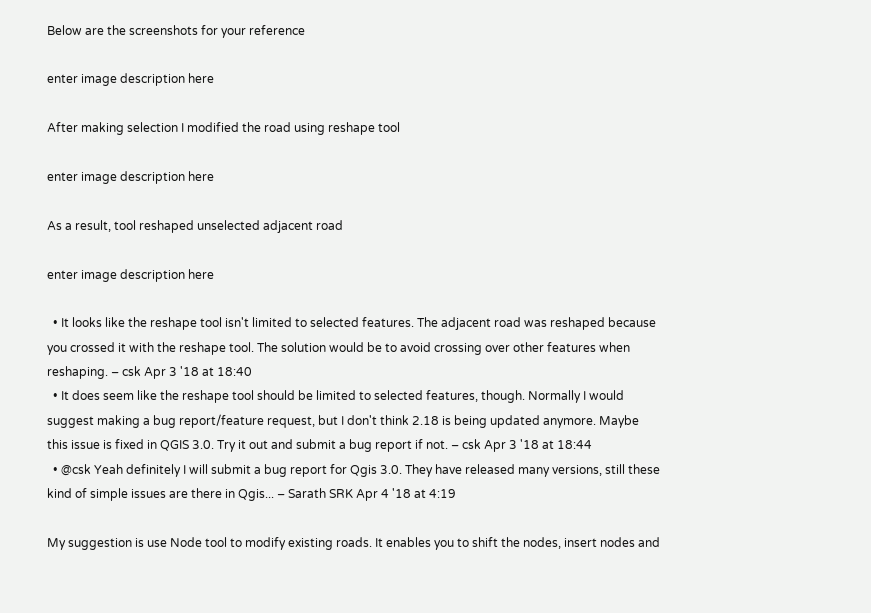Below are the screenshots for your reference

enter image description here

After making selection I modified the road using reshape tool

enter image description here

As a result, tool reshaped unselected adjacent road

enter image description here

  • It looks like the reshape tool isn't limited to selected features. The adjacent road was reshaped because you crossed it with the reshape tool. The solution would be to avoid crossing over other features when reshaping. – csk Apr 3 '18 at 18:40
  • It does seem like the reshape tool should be limited to selected features, though. Normally I would suggest making a bug report/feature request, but I don't think 2.18 is being updated anymore. Maybe this issue is fixed in QGIS 3.0. Try it out and submit a bug report if not. – csk Apr 3 '18 at 18:44
  • @csk Yeah definitely I will submit a bug report for Qgis 3.0. They have released many versions, still these kind of simple issues are there in Qgis... – Sarath SRK Apr 4 '18 at 4:19

My suggestion is use Node tool to modify existing roads. It enables you to shift the nodes, insert nodes and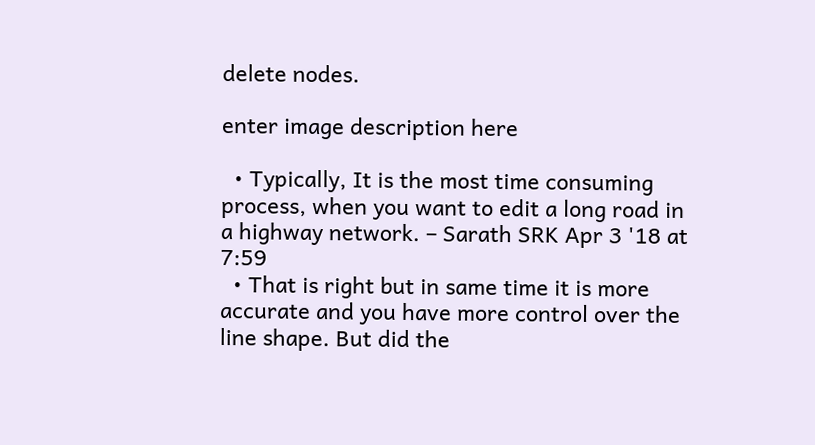delete nodes.

enter image description here

  • Typically, It is the most time consuming process, when you want to edit a long road in a highway network. – Sarath SRK Apr 3 '18 at 7:59
  • That is right but in same time it is more accurate and you have more control over the line shape. But did the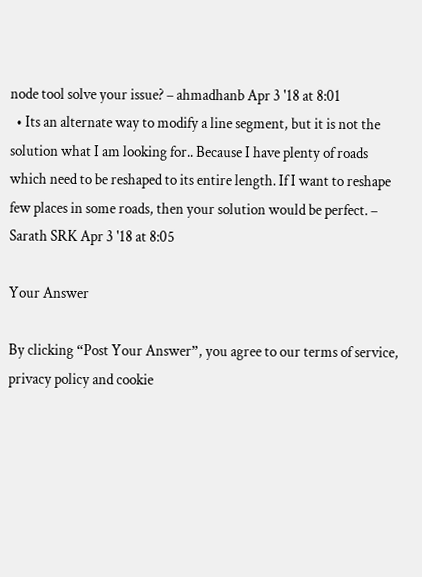node tool solve your issue? – ahmadhanb Apr 3 '18 at 8:01
  • Its an alternate way to modify a line segment, but it is not the solution what I am looking for.. Because I have plenty of roads which need to be reshaped to its entire length. If I want to reshape few places in some roads, then your solution would be perfect. – Sarath SRK Apr 3 '18 at 8:05

Your Answer

By clicking “Post Your Answer”, you agree to our terms of service, privacy policy and cookie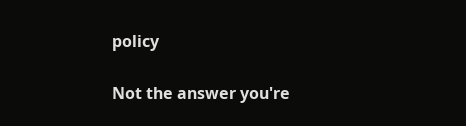policy

Not the answer you're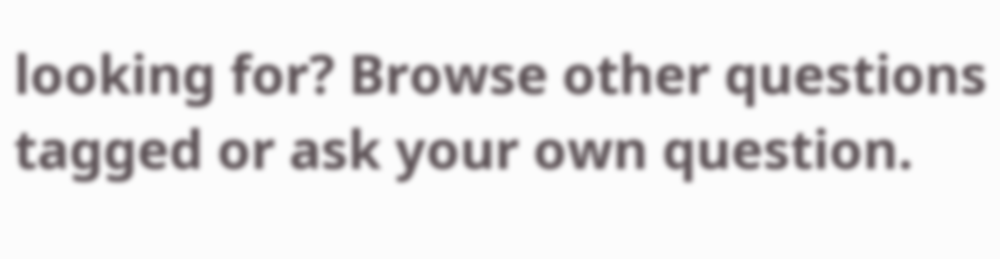looking for? Browse other questions tagged or ask your own question.